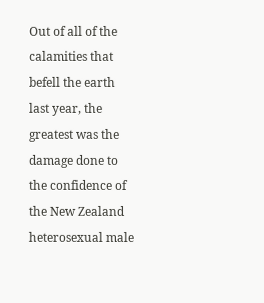Out of all of the calamities that befell the earth last year, the greatest was the damage done to the confidence of the New Zealand heterosexual male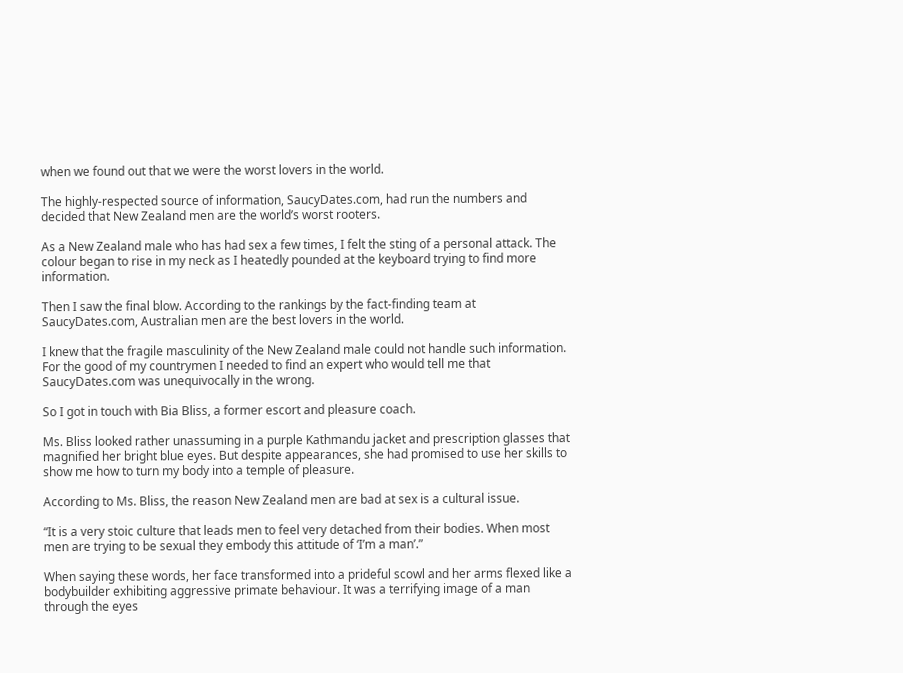when we found out that we were the worst lovers in the world.

The highly-respected source of information, SaucyDates.com, had run the numbers and decided that New Zealand men are the world’s worst rooters.

As a New Zealand male who has had sex a few times, I felt the sting of a personal attack. The colour began to rise in my neck as I heatedly pounded at the keyboard trying to find more information.

Then I saw the final blow. According to the rankings by the fact-finding team at SaucyDates.com, Australian men are the best lovers in the world.

I knew that the fragile masculinity of the New Zealand male could not handle such information. For the good of my countrymen I needed to find an expert who would tell me that SaucyDates.com was unequivocally in the wrong.

So I got in touch with Bia Bliss, a former escort and pleasure coach.

Ms. Bliss looked rather unassuming in a purple Kathmandu jacket and prescription glasses that magnified her bright blue eyes. But despite appearances, she had promised to use her skills to show me how to turn my body into a temple of pleasure.

According to Ms. Bliss, the reason New Zealand men are bad at sex is a cultural issue.

“It is a very stoic culture that leads men to feel very detached from their bodies. When most men are trying to be sexual they embody this attitude of ‘I’m a man’.”

When saying these words, her face transformed into a prideful scowl and her arms flexed like a bodybuilder exhibiting aggressive primate behaviour. It was a terrifying image of a man through the eyes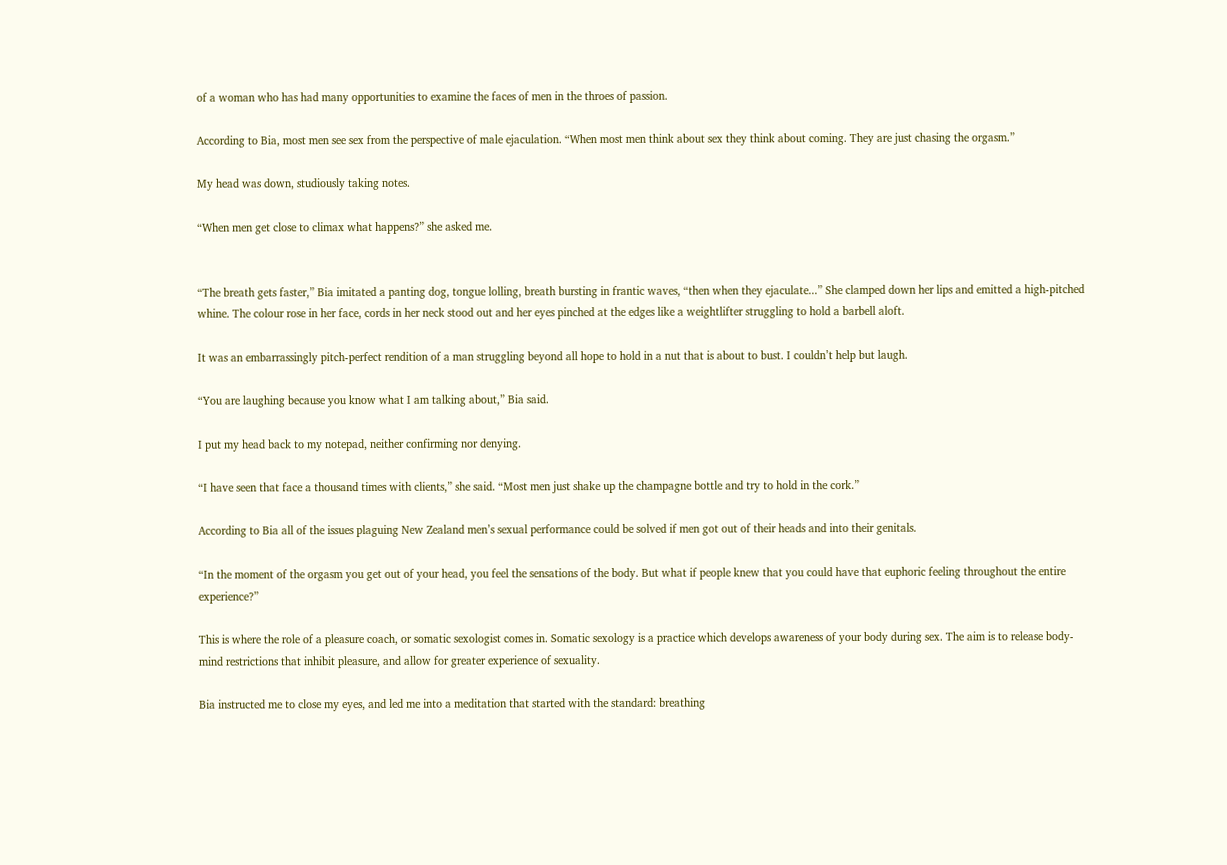of a woman who has had many opportunities to examine the faces of men in the throes of passion.

According to Bia, most men see sex from the perspective of male ejaculation. “When most men think about sex they think about coming. They are just chasing the orgasm.”

My head was down, studiously taking notes.

“When men get close to climax what happens?” she asked me.


“The breath gets faster,” Bia imitated a panting dog, tongue lolling, breath bursting in frantic waves, “then when they ejaculate...” She clamped down her lips and emitted a high-pitched whine. The colour rose in her face, cords in her neck stood out and her eyes pinched at the edges like a weightlifter struggling to hold a barbell aloft.

It was an embarrassingly pitch-perfect rendition of a man struggling beyond all hope to hold in a nut that is about to bust. I couldn’t help but laugh.

“You are laughing because you know what I am talking about,” Bia said.

I put my head back to my notepad, neither confirming nor denying.

“I have seen that face a thousand times with clients,” she said. “Most men just shake up the champagne bottle and try to hold in the cork.”

According to Bia all of the issues plaguing New Zealand men’s sexual performance could be solved if men got out of their heads and into their genitals.

“In the moment of the orgasm you get out of your head, you feel the sensations of the body. But what if people knew that you could have that euphoric feeling throughout the entire experience?”

This is where the role of a pleasure coach, or somatic sexologist comes in. Somatic sexology is a practice which develops awareness of your body during sex. The aim is to release body-mind restrictions that inhibit pleasure, and allow for greater experience of sexuality.

Bia instructed me to close my eyes, and led me into a meditation that started with the standard: breathing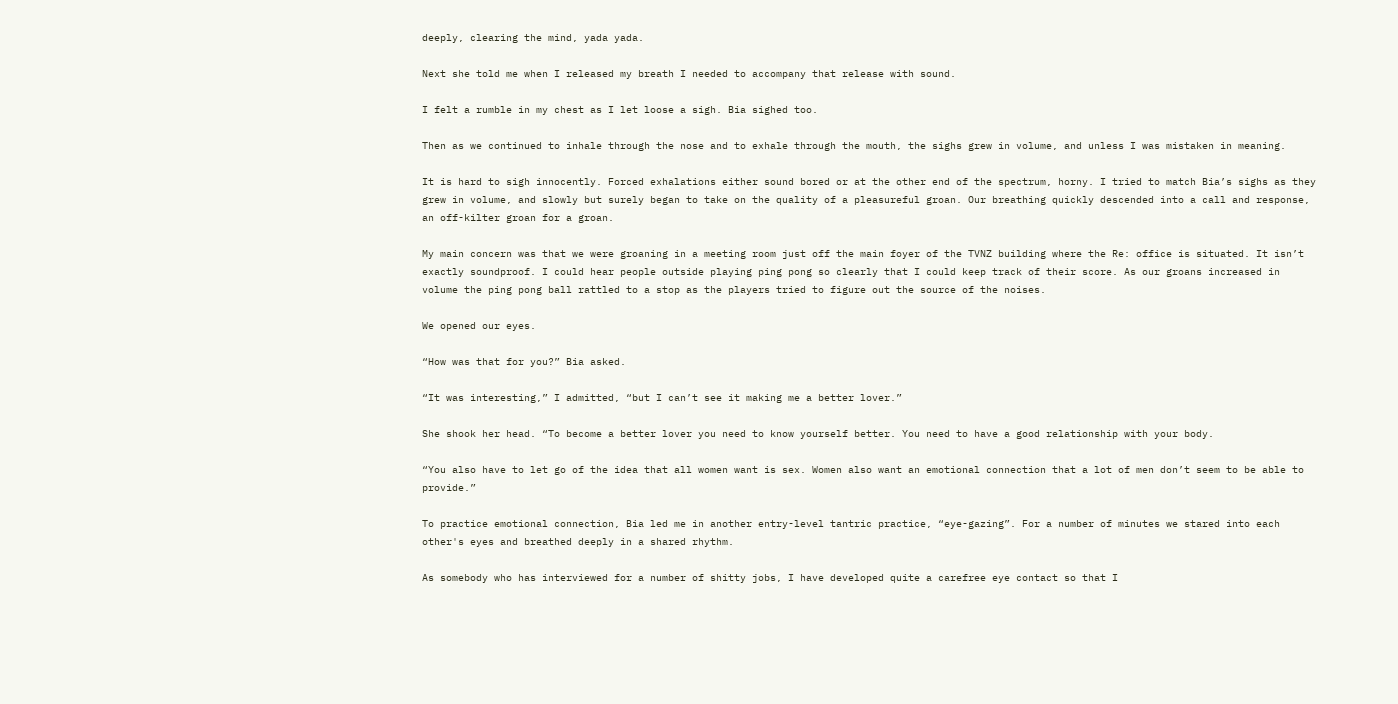deeply, clearing the mind, yada yada.

Next she told me when I released my breath I needed to accompany that release with sound.

I felt a rumble in my chest as I let loose a sigh. Bia sighed too.

Then as we continued to inhale through the nose and to exhale through the mouth, the sighs grew in volume, and unless I was mistaken in meaning.

It is hard to sigh innocently. Forced exhalations either sound bored or at the other end of the spectrum, horny. I tried to match Bia’s sighs as they grew in volume, and slowly but surely began to take on the quality of a pleasureful groan. Our breathing quickly descended into a call and response, an off-kilter groan for a groan.

My main concern was that we were groaning in a meeting room just off the main foyer of the TVNZ building where the Re: office is situated. It isn’t exactly soundproof. I could hear people outside playing ping pong so clearly that I could keep track of their score. As our groans increased in volume the ping pong ball rattled to a stop as the players tried to figure out the source of the noises.

We opened our eyes.

“How was that for you?” Bia asked.

“It was interesting,” I admitted, “but I can’t see it making me a better lover.”

She shook her head. “To become a better lover you need to know yourself better. You need to have a good relationship with your body.

“You also have to let go of the idea that all women want is sex. Women also want an emotional connection that a lot of men don’t seem to be able to provide.”

To practice emotional connection, Bia led me in another entry-level tantric practice, “eye-gazing”. For a number of minutes we stared into each other's eyes and breathed deeply in a shared rhythm.

As somebody who has interviewed for a number of shitty jobs, I have developed quite a carefree eye contact so that I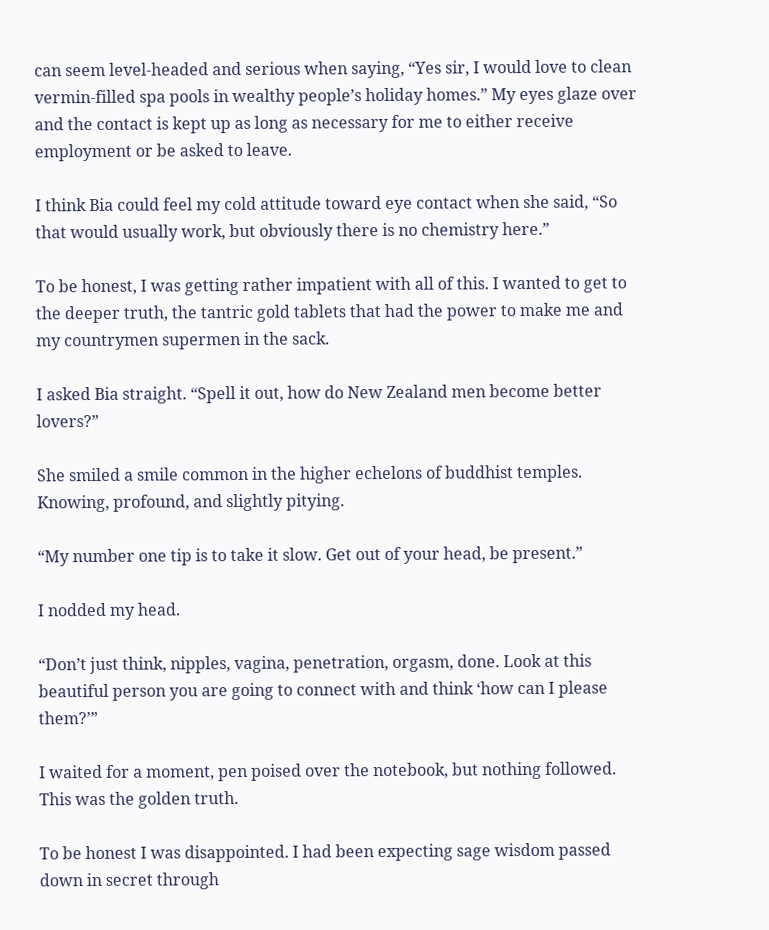can seem level-headed and serious when saying, “Yes sir, I would love to clean vermin-filled spa pools in wealthy people’s holiday homes.” My eyes glaze over and the contact is kept up as long as necessary for me to either receive employment or be asked to leave.

I think Bia could feel my cold attitude toward eye contact when she said, “So that would usually work, but obviously there is no chemistry here.”

To be honest, I was getting rather impatient with all of this. I wanted to get to the deeper truth, the tantric gold tablets that had the power to make me and my countrymen supermen in the sack.

I asked Bia straight. “Spell it out, how do New Zealand men become better lovers?”

She smiled a smile common in the higher echelons of buddhist temples. Knowing, profound, and slightly pitying.

“My number one tip is to take it slow. Get out of your head, be present.”

I nodded my head.

“Don’t just think, nipples, vagina, penetration, orgasm, done. Look at this beautiful person you are going to connect with and think ‘how can I please them?’”

I waited for a moment, pen poised over the notebook, but nothing followed. This was the golden truth.

To be honest I was disappointed. I had been expecting sage wisdom passed down in secret through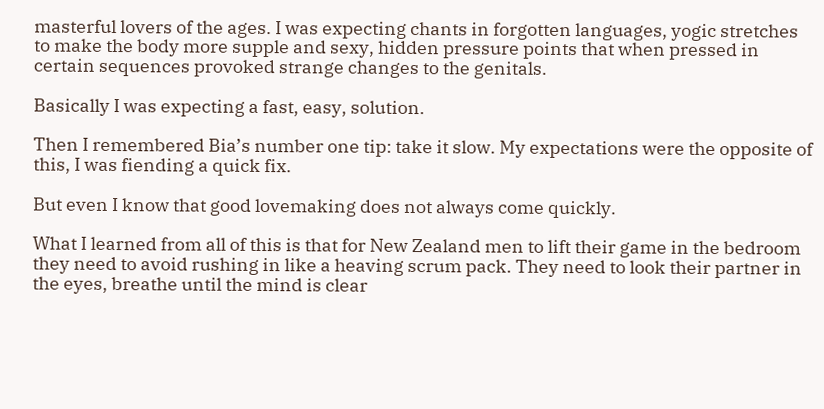masterful lovers of the ages. I was expecting chants in forgotten languages, yogic stretches to make the body more supple and sexy, hidden pressure points that when pressed in certain sequences provoked strange changes to the genitals.

Basically I was expecting a fast, easy, solution.

Then I remembered Bia’s number one tip: take it slow. My expectations were the opposite of this, I was fiending a quick fix.

But even I know that good lovemaking does not always come quickly.

What I learned from all of this is that for New Zealand men to lift their game in the bedroom they need to avoid rushing in like a heaving scrum pack. They need to look their partner in the eyes, breathe until the mind is clear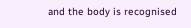and the body is recognised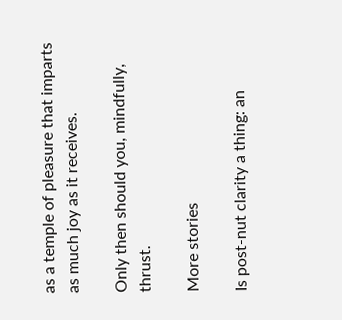as a temple of pleasure that imparts as much joy as it receives.

Only then should you, mindfully, thrust.

More stories

Is post-nut clarity a thing: an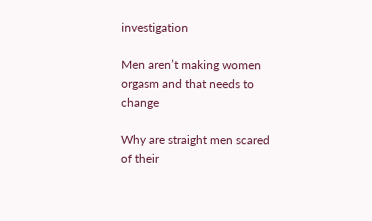investigation

Men aren’t making women orgasm and that needs to change

Why are straight men scared of their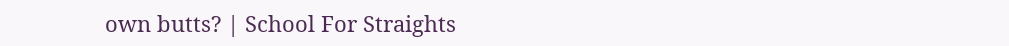own butts? | School For Straights